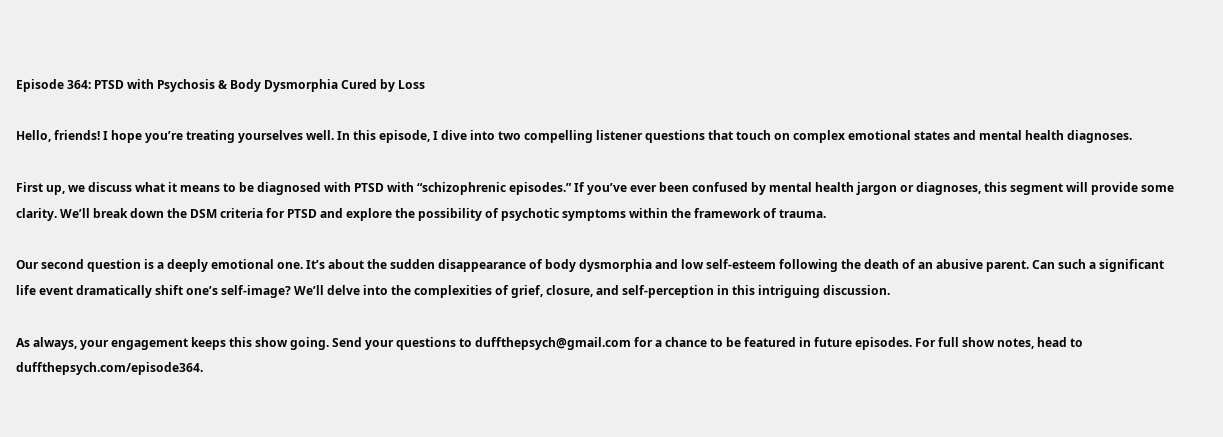Episode 364: PTSD with Psychosis & Body Dysmorphia Cured by Loss

Hello, friends! I hope you’re treating yourselves well. In this episode, I dive into two compelling listener questions that touch on complex emotional states and mental health diagnoses.

First up, we discuss what it means to be diagnosed with PTSD with “schizophrenic episodes.” If you’ve ever been confused by mental health jargon or diagnoses, this segment will provide some clarity. We’ll break down the DSM criteria for PTSD and explore the possibility of psychotic symptoms within the framework of trauma.

Our second question is a deeply emotional one. It’s about the sudden disappearance of body dysmorphia and low self-esteem following the death of an abusive parent. Can such a significant life event dramatically shift one’s self-image? We’ll delve into the complexities of grief, closure, and self-perception in this intriguing discussion.

As always, your engagement keeps this show going. Send your questions to duffthepsych@gmail.com for a chance to be featured in future episodes. For full show notes, head to duffthepsych.com/episode364.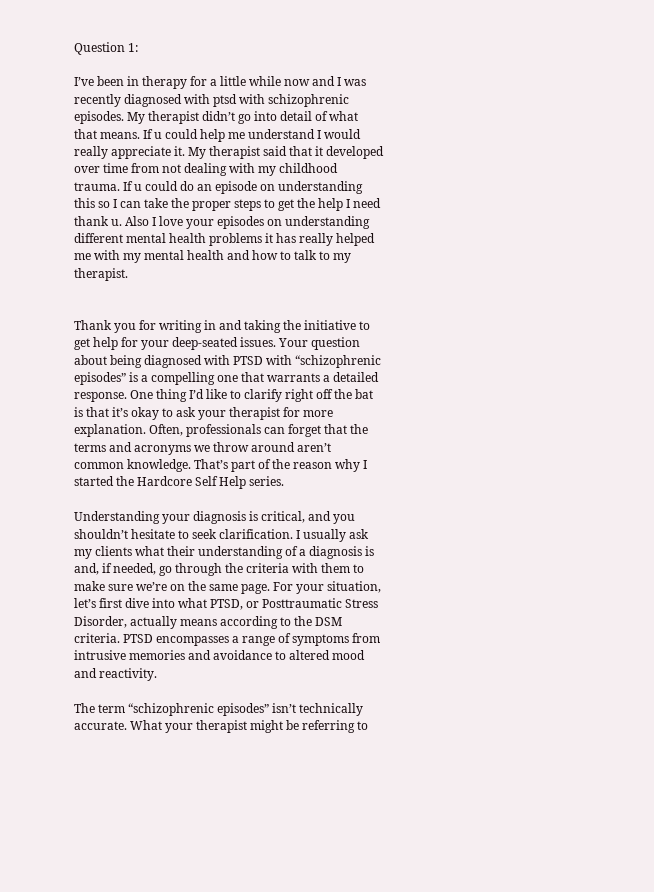Question 1:

I’ve been in therapy for a little while now and I was recently diagnosed with ptsd with schizophrenic episodes. My therapist didn’t go into detail of what that means. If u could help me understand I would really appreciate it. My therapist said that it developed over time from not dealing with my childhood trauma. If u could do an episode on understanding this so I can take the proper steps to get the help I need thank u. Also I love your episodes on understanding different mental health problems it has really helped me with my mental health and how to talk to my therapist.


Thank you for writing in and taking the initiative to get help for your deep-seated issues. Your question about being diagnosed with PTSD with “schizophrenic episodes” is a compelling one that warrants a detailed response. One thing I’d like to clarify right off the bat is that it’s okay to ask your therapist for more explanation. Often, professionals can forget that the terms and acronyms we throw around aren’t common knowledge. That’s part of the reason why I started the Hardcore Self Help series.

Understanding your diagnosis is critical, and you shouldn’t hesitate to seek clarification. I usually ask my clients what their understanding of a diagnosis is and, if needed, go through the criteria with them to make sure we’re on the same page. For your situation, let’s first dive into what PTSD, or Posttraumatic Stress Disorder, actually means according to the DSM criteria. PTSD encompasses a range of symptoms from intrusive memories and avoidance to altered mood and reactivity.

The term “schizophrenic episodes” isn’t technically accurate. What your therapist might be referring to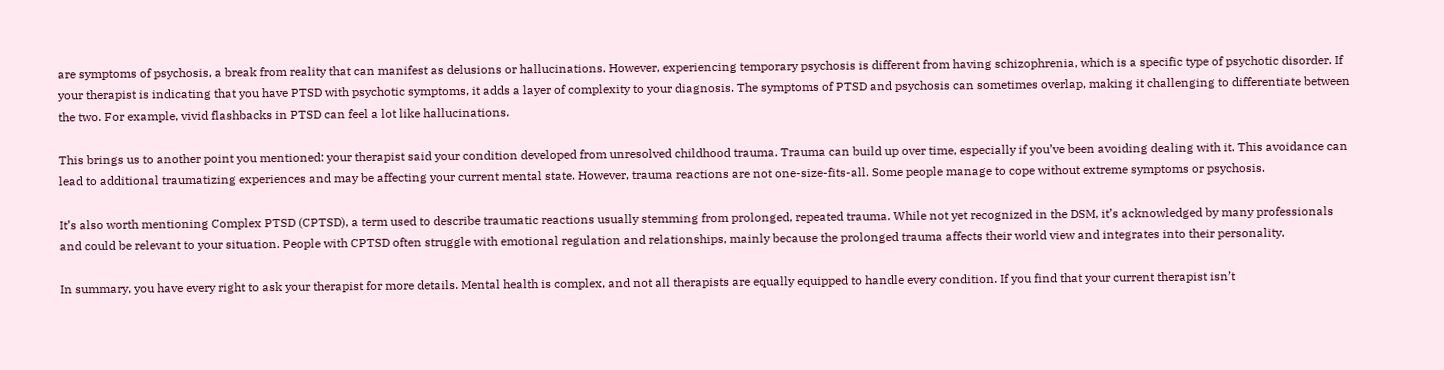are symptoms of psychosis, a break from reality that can manifest as delusions or hallucinations. However, experiencing temporary psychosis is different from having schizophrenia, which is a specific type of psychotic disorder. If your therapist is indicating that you have PTSD with psychotic symptoms, it adds a layer of complexity to your diagnosis. The symptoms of PTSD and psychosis can sometimes overlap, making it challenging to differentiate between the two. For example, vivid flashbacks in PTSD can feel a lot like hallucinations.

This brings us to another point you mentioned: your therapist said your condition developed from unresolved childhood trauma. Trauma can build up over time, especially if you’ve been avoiding dealing with it. This avoidance can lead to additional traumatizing experiences and may be affecting your current mental state. However, trauma reactions are not one-size-fits-all. Some people manage to cope without extreme symptoms or psychosis.

It’s also worth mentioning Complex PTSD (CPTSD), a term used to describe traumatic reactions usually stemming from prolonged, repeated trauma. While not yet recognized in the DSM, it’s acknowledged by many professionals and could be relevant to your situation. People with CPTSD often struggle with emotional regulation and relationships, mainly because the prolonged trauma affects their world view and integrates into their personality.

In summary, you have every right to ask your therapist for more details. Mental health is complex, and not all therapists are equally equipped to handle every condition. If you find that your current therapist isn’t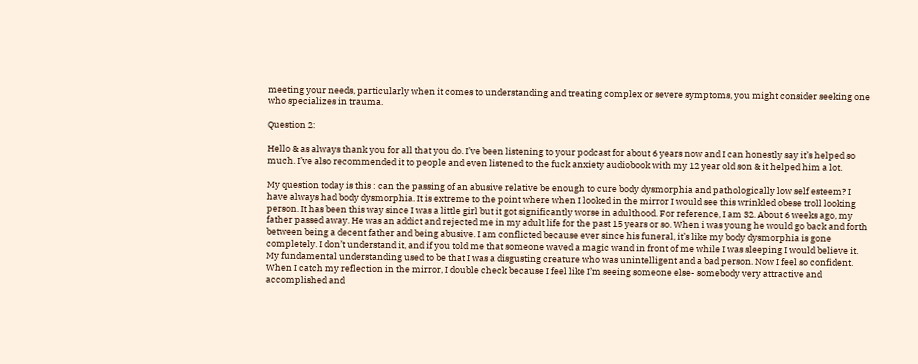meeting your needs, particularly when it comes to understanding and treating complex or severe symptoms, you might consider seeking one who specializes in trauma.

Question 2:

Hello & as always thank you for all that you do. I’ve been listening to your podcast for about 6 years now and I can honestly say it’s helped so much. I’ve also recommended it to people and even listened to the fuck anxiety audiobook with my 12 year old son & it helped him a lot.

My question today is this : can the passing of an abusive relative be enough to cure body dysmorphia and pathologically low self esteem? I have always had body dysmorphia. It is extreme to the point where when I looked in the mirror I would see this wrinkled obese troll looking person. It has been this way since I was a little girl but it got significantly worse in adulthood. For reference, I am 32. About 6 weeks ago, my father passed away. He was an addict and rejected me in my adult life for the past 15 years or so. When i was young he would go back and forth between being a decent father and being abusive. I am conflicted because ever since his funeral, it’s like my body dysmorphia is gone completely. I don’t understand it, and if you told me that someone waved a magic wand in front of me while I was sleeping I would believe it. My fundamental understanding used to be that I was a disgusting creature who was unintelligent and a bad person. Now I feel so confident. When I catch my reflection in the mirror, I double check because I feel like I’m seeing someone else- somebody very attractive and accomplished and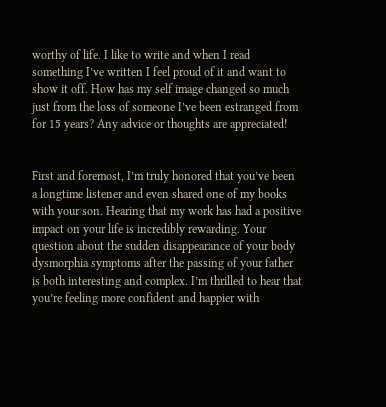worthy of life. I like to write and when I read something I’ve written I feel proud of it and want to show it off. How has my self image changed so much just from the loss of someone I’ve been estranged from for 15 years? Any advice or thoughts are appreciated!


First and foremost, I’m truly honored that you’ve been a longtime listener and even shared one of my books with your son. Hearing that my work has had a positive impact on your life is incredibly rewarding. Your question about the sudden disappearance of your body dysmorphia symptoms after the passing of your father is both interesting and complex. I’m thrilled to hear that you’re feeling more confident and happier with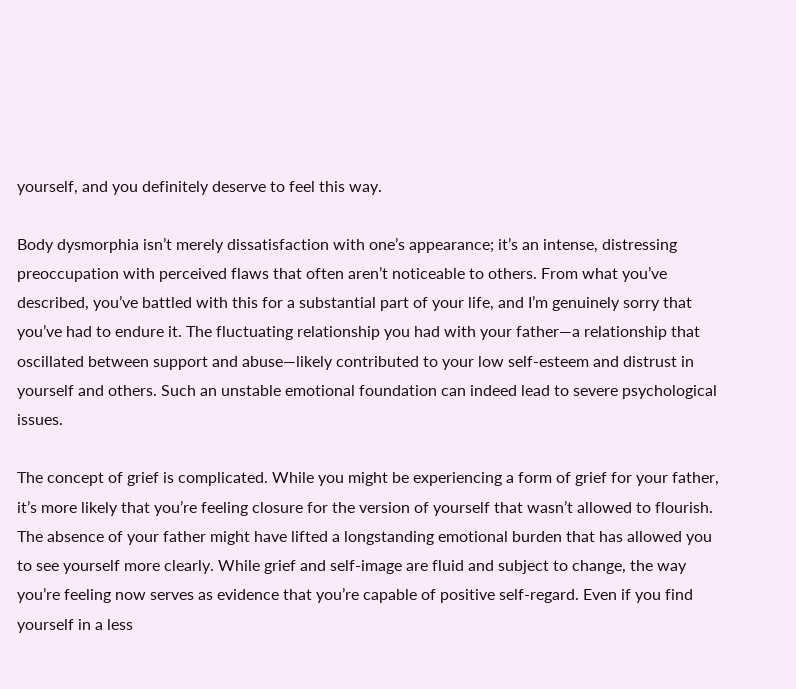yourself, and you definitely deserve to feel this way.

Body dysmorphia isn’t merely dissatisfaction with one’s appearance; it’s an intense, distressing preoccupation with perceived flaws that often aren’t noticeable to others. From what you’ve described, you’ve battled with this for a substantial part of your life, and I’m genuinely sorry that you’ve had to endure it. The fluctuating relationship you had with your father—a relationship that oscillated between support and abuse—likely contributed to your low self-esteem and distrust in yourself and others. Such an unstable emotional foundation can indeed lead to severe psychological issues.

The concept of grief is complicated. While you might be experiencing a form of grief for your father, it’s more likely that you’re feeling closure for the version of yourself that wasn’t allowed to flourish. The absence of your father might have lifted a longstanding emotional burden that has allowed you to see yourself more clearly. While grief and self-image are fluid and subject to change, the way you’re feeling now serves as evidence that you’re capable of positive self-regard. Even if you find yourself in a less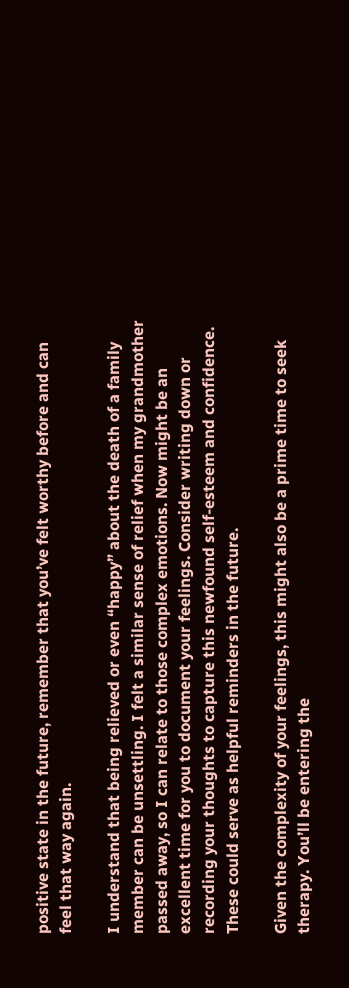positive state in the future, remember that you’ve felt worthy before and can feel that way again.

I understand that being relieved or even “happy” about the death of a family member can be unsettling. I felt a similar sense of relief when my grandmother passed away, so I can relate to those complex emotions. Now might be an excellent time for you to document your feelings. Consider writing down or recording your thoughts to capture this newfound self-esteem and confidence. These could serve as helpful reminders in the future.

Given the complexity of your feelings, this might also be a prime time to seek therapy. You’ll be entering the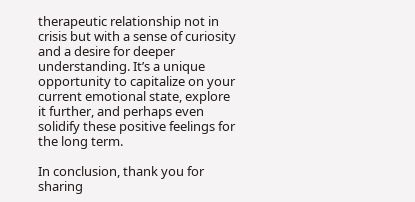therapeutic relationship not in crisis but with a sense of curiosity and a desire for deeper understanding. It’s a unique opportunity to capitalize on your current emotional state, explore it further, and perhaps even solidify these positive feelings for the long term.

In conclusion, thank you for sharing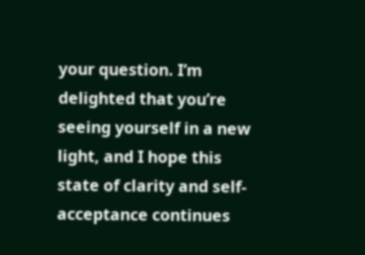your question. I’m delighted that you’re seeing yourself in a new light, and I hope this state of clarity and self-acceptance continues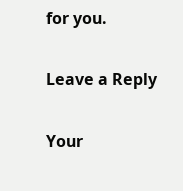for you.

Leave a Reply

Your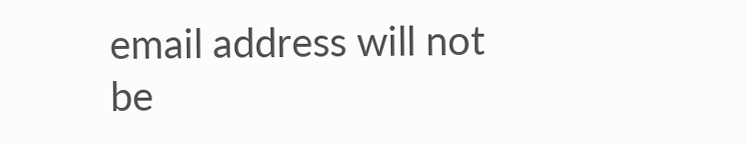email address will not be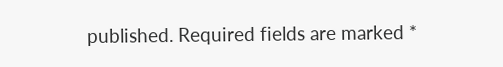published. Required fields are marked *